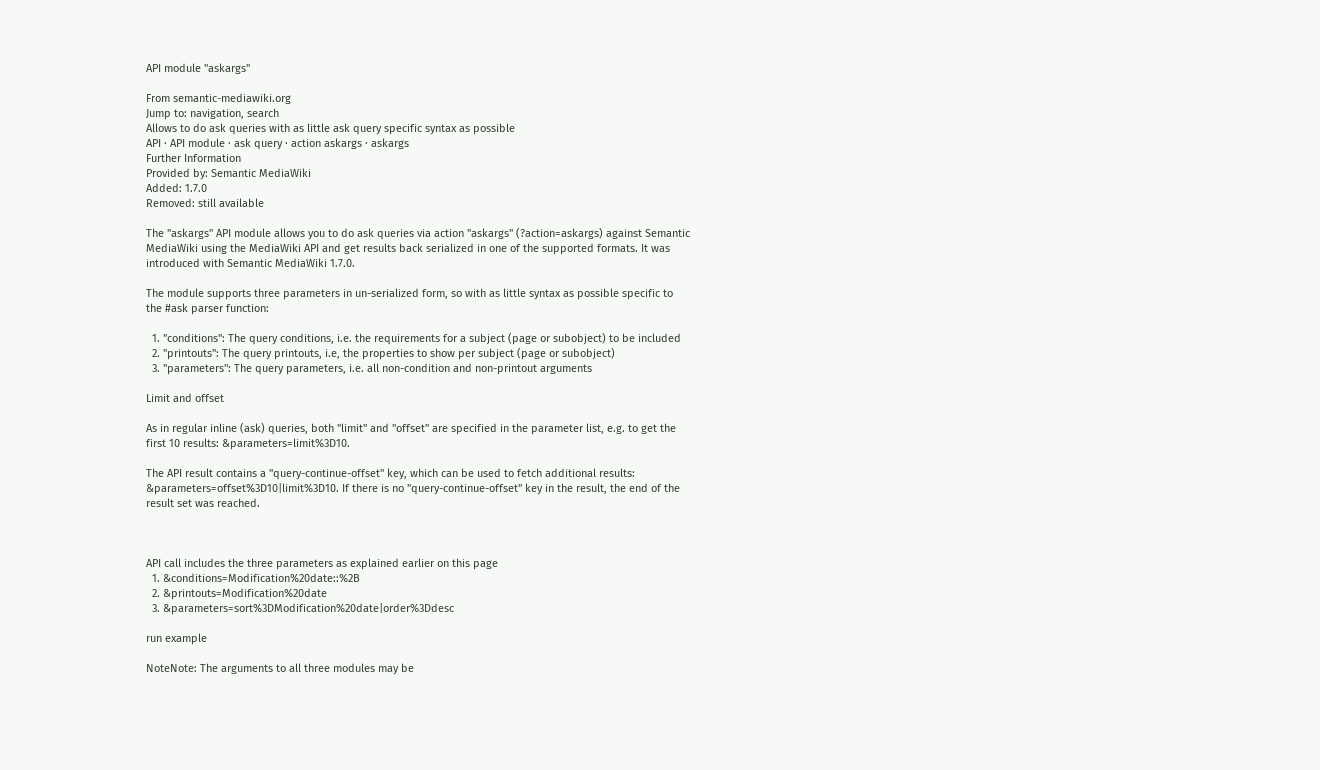API module "askargs"

From semantic-mediawiki.org
Jump to: navigation, search
Allows to do ask queries with as little ask query specific syntax as possible
API · API module · ask query · action askargs · askargs
Further Information
Provided by: Semantic MediaWiki
Added: 1.7.0
Removed: still available

The "askargs" API module allows you to do ask queries via action "askargs" (?action=askargs) against Semantic MediaWiki using the MediaWiki API and get results back serialized in one of the supported formats. It was introduced with Semantic MediaWiki 1.7.0.

The module supports three parameters in un-serialized form, so with as little syntax as possible specific to the #ask parser function:

  1. "conditions": The query conditions, i.e. the requirements for a subject (page or subobject) to be included
  2. "printouts": The query printouts, i.e, the properties to show per subject (page or subobject)
  3. "parameters": The query parameters, i.e. all non-condition and non-printout arguments

Limit and offset

As in regular inline (ask) queries, both "limit" and "offset" are specified in the parameter list, e.g. to get the first 10 results: &parameters=limit%3D10.

The API result contains a "query-continue-offset" key, which can be used to fetch additional results: &parameters=offset%3D10|limit%3D10. If there is no "query-continue-offset" key in the result, the end of the result set was reached.



API call includes the three parameters as explained earlier on this page
  1. &conditions=Modification%20date::%2B
  2. &printouts=Modification%20date
  3. &parameters=sort%3DModification%20date|order%3Ddesc

run example

NoteNote: The arguments to all three modules may be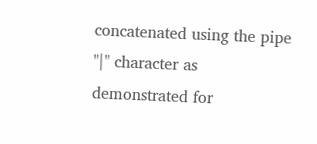concatenated using the pipe "|" character as demonstrated for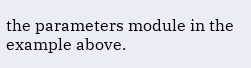the parameters module in the example above.